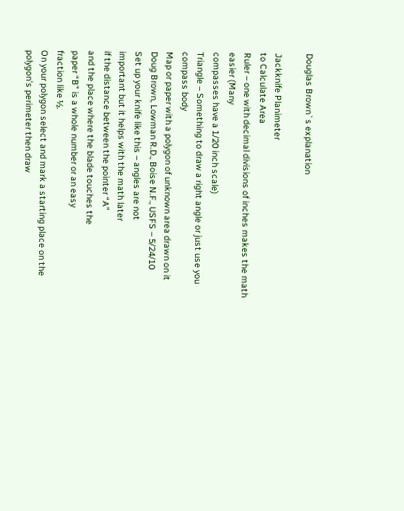Douglas Brown`s explanation

Jackknife Planimeter
to Calculate Area
Ruler – one with decimal divisions of inches makes the math easier (Many
compasses have a 1/20 inch scale)
Triangle – Something to draw a right angle or just use you compass body
Map or paper with a polygon of unknown area drawn on it
Doug Brown, Lowman R.D., Boise N.F., USFS – 5/24/10
Set up your knife like this – angles are not
important but it helps with the math later
if the distance between the pointer “A”
and the place where the blade touches the
paper “B” is a whole number or an easy
fraction like ½.
On your polygon select and mark a starting place on the polygon’s perimeter then draw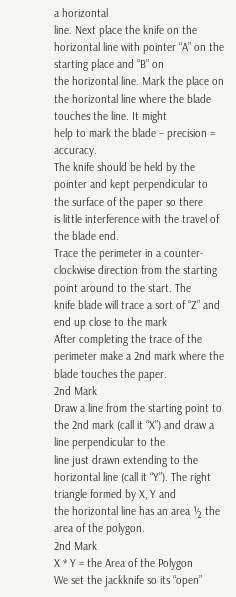a horizontal
line. Next place the knife on the horizontal line with pointer “A” on the starting place and “B” on
the horizontal line. Mark the place on the horizontal line where the blade touches the line. It might
help to mark the blade – precision = accuracy.
The knife should be held by the pointer and kept perpendicular to the surface of the paper so there
is little interference with the travel of the blade end.
Trace the perimeter in a counter-clockwise direction from the starting point around to the start. The
knife blade will trace a sort of “Z” and end up close to the mark
After completing the trace of the perimeter make a 2nd mark where the blade touches the paper.
2nd Mark
Draw a line from the starting point to the 2nd mark (call it “X”) and draw a line perpendicular to the
line just drawn extending to the horizontal line (call it “Y”). The right triangle formed by X, Y and
the horizontal line has an area ½ the area of the polygon.
2nd Mark
X * Y = the Area of the Polygon
We set the jackknife so its “open”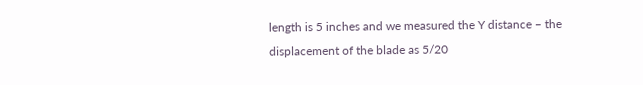length is 5 inches and we measured the Y distance – the
displacement of the blade as 5/20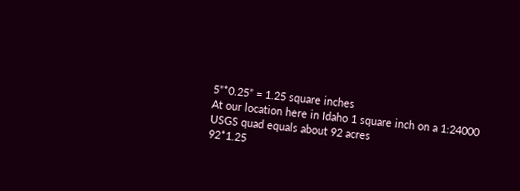5”*0.25” = 1.25 square inches
At our location here in Idaho 1 square inch on a 1:24000 USGS quad equals about 92 acres
92*1.25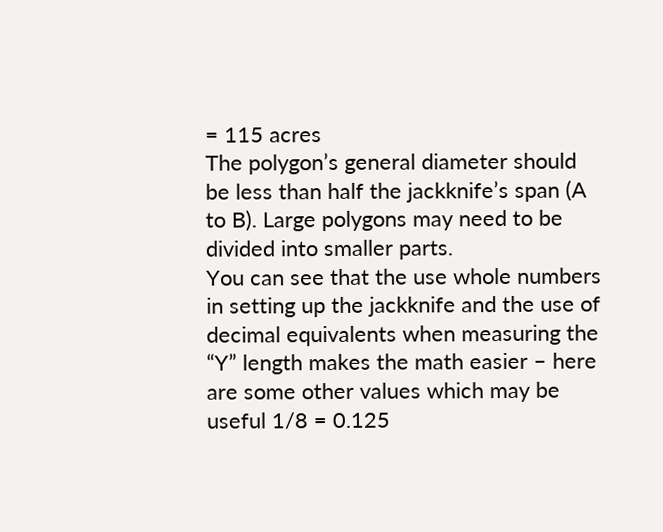= 115 acres
The polygon’s general diameter should
be less than half the jackknife’s span (A
to B). Large polygons may need to be
divided into smaller parts.
You can see that the use whole numbers
in setting up the jackknife and the use of
decimal equivalents when measuring the
“Y” length makes the math easier – here
are some other values which may be
useful 1/8 = 0.125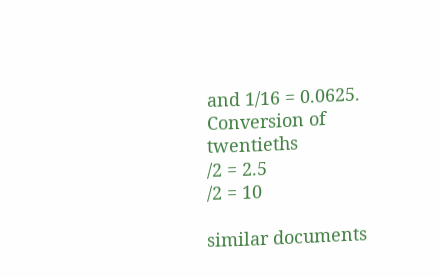and 1/16 = 0.0625.
Conversion of twentieths
/2 = 2.5
/2 = 10

similar documents